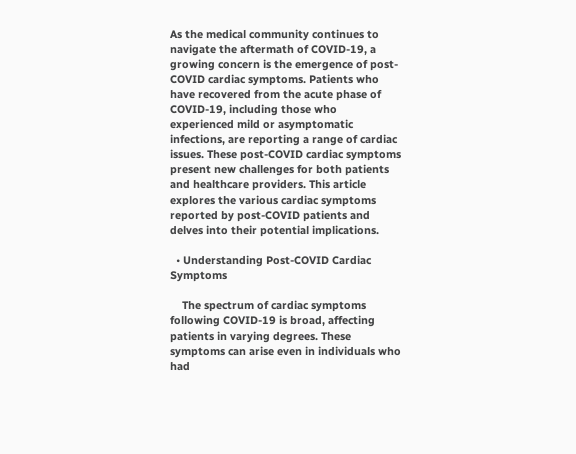As the medical community continues to navigate the aftermath of COVID-19, a growing concern is the emergence of post-COVID cardiac symptoms. Patients who have recovered from the acute phase of COVID-19, including those who experienced mild or asymptomatic infections, are reporting a range of cardiac issues. These post-COVID cardiac symptoms present new challenges for both patients and healthcare providers. This article explores the various cardiac symptoms reported by post-COVID patients and delves into their potential implications.

  • Understanding Post-COVID Cardiac Symptoms

    The spectrum of cardiac symptoms following COVID-19 is broad, affecting patients in varying degrees. These symptoms can arise even in individuals who had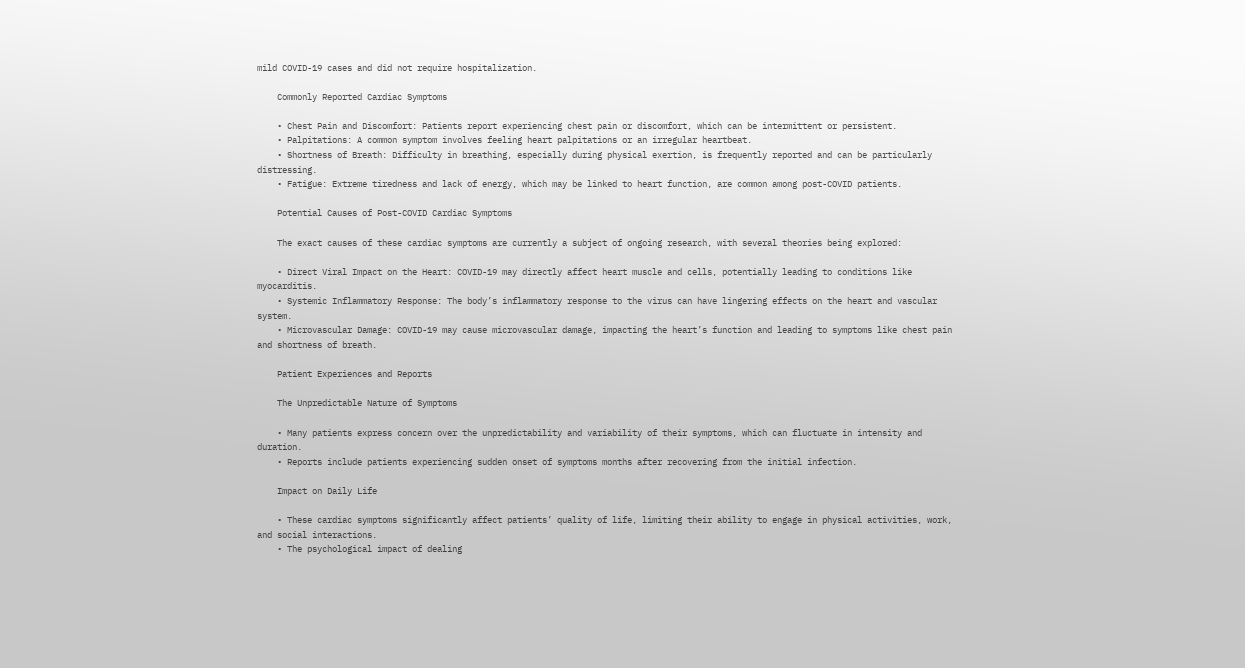mild COVID-19 cases and did not require hospitalization.

    Commonly Reported Cardiac Symptoms

    • Chest Pain and Discomfort: Patients report experiencing chest pain or discomfort, which can be intermittent or persistent.
    • Palpitations: A common symptom involves feeling heart palpitations or an irregular heartbeat.
    • Shortness of Breath: Difficulty in breathing, especially during physical exertion, is frequently reported and can be particularly distressing.
    • Fatigue: Extreme tiredness and lack of energy, which may be linked to heart function, are common among post-COVID patients.

    Potential Causes of Post-COVID Cardiac Symptoms

    The exact causes of these cardiac symptoms are currently a subject of ongoing research, with several theories being explored:

    • Direct Viral Impact on the Heart: COVID-19 may directly affect heart muscle and cells, potentially leading to conditions like myocarditis.
    • Systemic Inflammatory Response: The body’s inflammatory response to the virus can have lingering effects on the heart and vascular system.
    • Microvascular Damage: COVID-19 may cause microvascular damage, impacting the heart’s function and leading to symptoms like chest pain and shortness of breath.

    Patient Experiences and Reports

    The Unpredictable Nature of Symptoms

    • Many patients express concern over the unpredictability and variability of their symptoms, which can fluctuate in intensity and duration.
    • Reports include patients experiencing sudden onset of symptoms months after recovering from the initial infection.

    Impact on Daily Life

    • These cardiac symptoms significantly affect patients’ quality of life, limiting their ability to engage in physical activities, work, and social interactions.
    • The psychological impact of dealing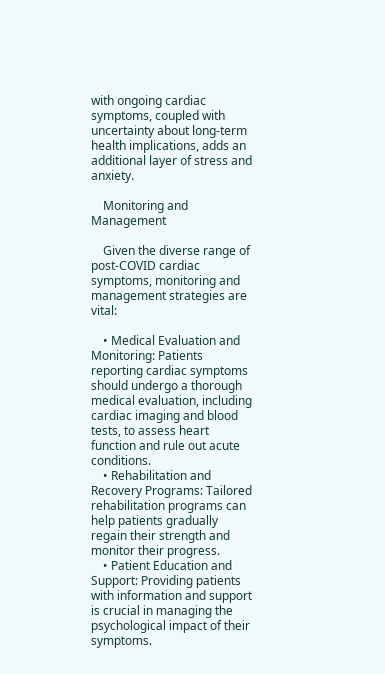with ongoing cardiac symptoms, coupled with uncertainty about long-term health implications, adds an additional layer of stress and anxiety.

    Monitoring and Management

    Given the diverse range of post-COVID cardiac symptoms, monitoring and management strategies are vital:

    • Medical Evaluation and Monitoring: Patients reporting cardiac symptoms should undergo a thorough medical evaluation, including cardiac imaging and blood tests, to assess heart function and rule out acute conditions.
    • Rehabilitation and Recovery Programs: Tailored rehabilitation programs can help patients gradually regain their strength and monitor their progress.
    • Patient Education and Support: Providing patients with information and support is crucial in managing the psychological impact of their symptoms.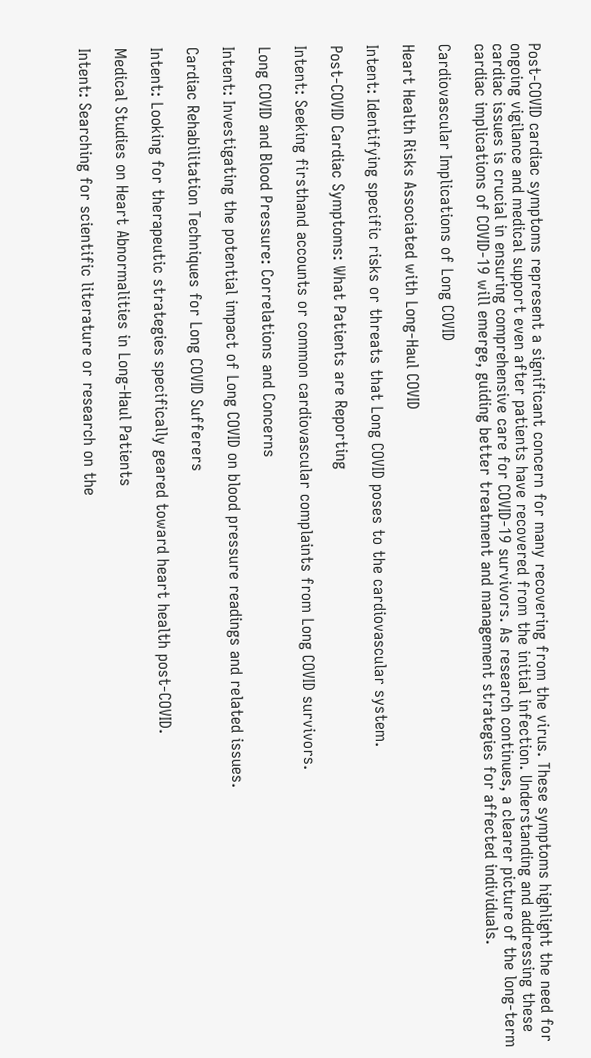Post-COVID cardiac symptoms represent a significant concern for many recovering from the virus. These symptoms highlight the need for ongoing vigilance and medical support even after patients have recovered from the initial infection. Understanding and addressing these cardiac issues is crucial in ensuring comprehensive care for COVID-19 survivors. As research continues, a clearer picture of the long-term cardiac implications of COVID-19 will emerge, guiding better treatment and management strategies for affected individuals.

Cardiovascular Implications of Long COVID

Heart Health Risks Associated with Long-Haul COVID

Intent: Identifying specific risks or threats that Long COVID poses to the cardiovascular system.

Post-COVID Cardiac Symptoms: What Patients are Reporting

Intent: Seeking firsthand accounts or common cardiovascular complaints from Long COVID survivors.

Long COVID and Blood Pressure: Correlations and Concerns

Intent: Investigating the potential impact of Long COVID on blood pressure readings and related issues.

Cardiac Rehabilitation Techniques for Long COVID Sufferers

Intent: Looking for therapeutic strategies specifically geared toward heart health post-COVID.

Medical Studies on Heart Abnormalities in Long-Haul Patients

Intent: Searching for scientific literature or research on the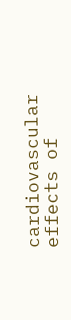cardiovascular effects of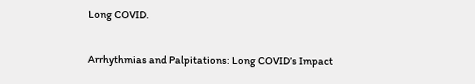Long COVID.

Arrhythmias and Palpitations: Long COVID’s Impact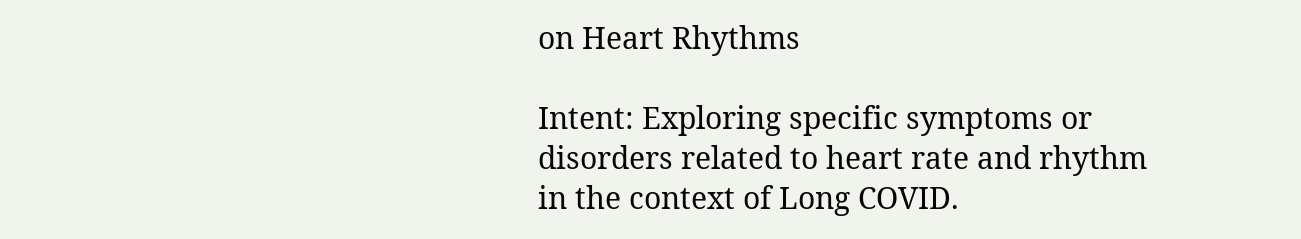on Heart Rhythms

Intent: Exploring specific symptoms or disorders related to heart rate and rhythm in the context of Long COVID.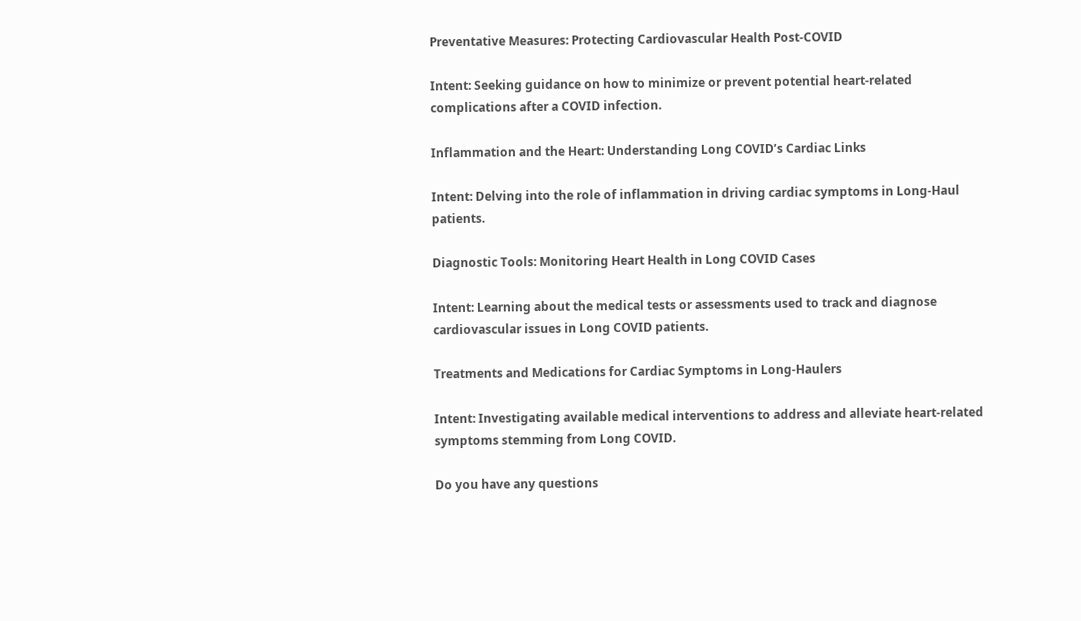Preventative Measures: Protecting Cardiovascular Health Post-COVID

Intent: Seeking guidance on how to minimize or prevent potential heart-related complications after a COVID infection.

Inflammation and the Heart: Understanding Long COVID’s Cardiac Links

Intent: Delving into the role of inflammation in driving cardiac symptoms in Long-Haul patients.

Diagnostic Tools: Monitoring Heart Health in Long COVID Cases

Intent: Learning about the medical tests or assessments used to track and diagnose cardiovascular issues in Long COVID patients.

Treatments and Medications for Cardiac Symptoms in Long-Haulers

Intent: Investigating available medical interventions to address and alleviate heart-related symptoms stemming from Long COVID.

Do you have any questions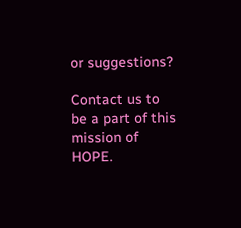or suggestions?

Contact us to be a part of this mission of HOPE.